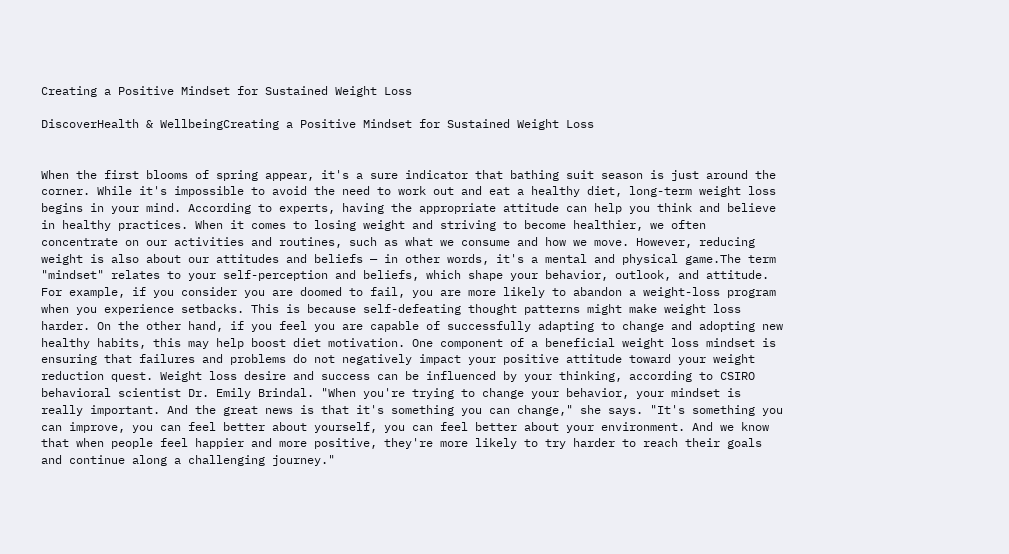Creating a Positive Mindset for Sustained Weight Loss

DiscoverHealth & WellbeingCreating a Positive Mindset for Sustained Weight Loss


When the first blooms of spring appear, it's a sure indicator that bathing suit season is just around the corner. While it's impossible to avoid the need to work out and eat a healthy diet, long-term weight loss begins in your mind. According to experts, having the appropriate attitude can help you think and believe in healthy practices. When it comes to losing weight and striving to become healthier, we often concentrate on our activities and routines, such as what we consume and how we move. However, reducing weight is also about our attitudes and beliefs — in other words, it's a mental and physical game.The term "mindset" relates to your self-perception and beliefs, which shape your behavior, outlook, and attitude. For example, if you consider you are doomed to fail, you are more likely to abandon a weight-loss program when you experience setbacks. This is because self-defeating thought patterns might make weight loss harder. On the other hand, if you feel you are capable of successfully adapting to change and adopting new healthy habits, this may help boost diet motivation. One component of a beneficial weight loss mindset is ensuring that failures and problems do not negatively impact your positive attitude toward your weight reduction quest. Weight loss desire and success can be influenced by your thinking, according to CSIRO behavioral scientist Dr. Emily Brindal. "When you're trying to change your behavior, your mindset is really important. And the great news is that it's something you can change," she says. "It's something you can improve, you can feel better about yourself, you can feel better about your environment. And we know that when people feel happier and more positive, they're more likely to try harder to reach their goals and continue along a challenging journey."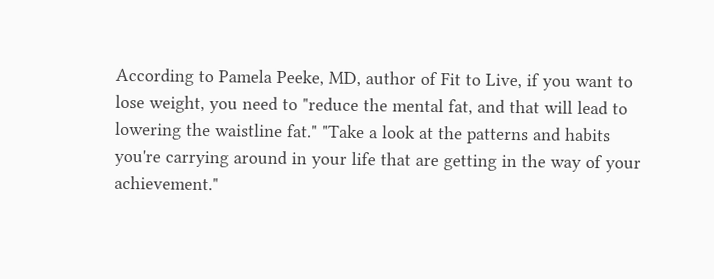According to Pamela Peeke, MD, author of Fit to Live, if you want to lose weight, you need to "reduce the mental fat, and that will lead to lowering the waistline fat." "Take a look at the patterns and habits you're carrying around in your life that are getting in the way of your achievement."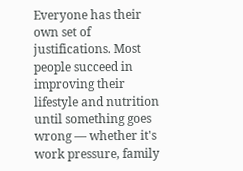Everyone has their own set of justifications. Most people succeed in improving their lifestyle and nutrition until something goes wrong — whether it's work pressure, family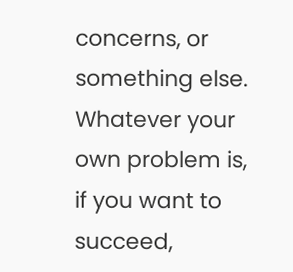concerns, or something else. Whatever your own problem is, if you want to succeed,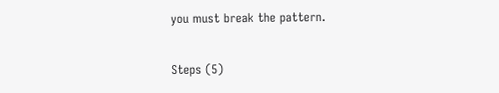you must break the pattern.

Steps (5)